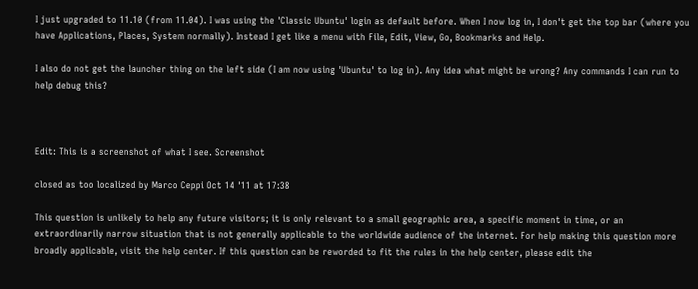I just upgraded to 11.10 (from 11.04). I was using the 'Classic Ubuntu' login as default before. When I now log in, I don't get the top bar (where you have Applications, Places, System normally). Instead I get like a menu with File, Edit, View, Go, Bookmarks and Help.

I also do not get the launcher thing on the left side (I am now using 'Ubuntu' to log in). Any idea what might be wrong? Any commands I can run to help debug this?



Edit: This is a screenshot of what I see. Screenshot

closed as too localized by Marco Ceppi Oct 14 '11 at 17:38

This question is unlikely to help any future visitors; it is only relevant to a small geographic area, a specific moment in time, or an extraordinarily narrow situation that is not generally applicable to the worldwide audience of the internet. For help making this question more broadly applicable, visit the help center. If this question can be reworded to fit the rules in the help center, please edit the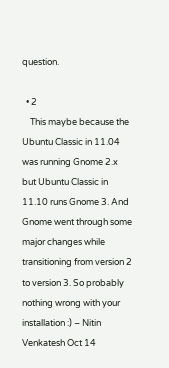question.

  • 2
    This maybe because the Ubuntu Classic in 11.04 was running Gnome 2.x but Ubuntu Classic in 11.10 runs Gnome 3. And Gnome went through some major changes while transitioning from version 2 to version 3. So probably nothing wrong with your installation :) – Nitin Venkatesh Oct 14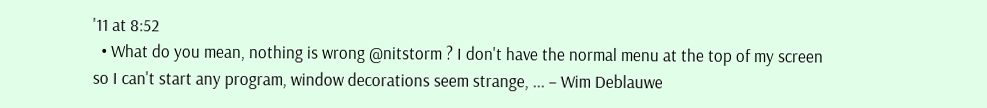'11 at 8:52
  • What do you mean, nothing is wrong @nitstorm ? I don't have the normal menu at the top of my screen so I can't start any program, window decorations seem strange, ... – Wim Deblauwe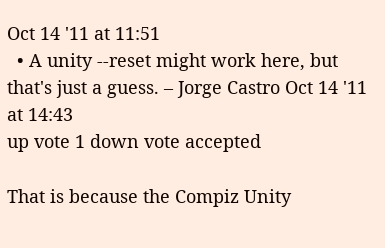Oct 14 '11 at 11:51
  • A unity --reset might work here, but that's just a guess. – Jorge Castro Oct 14 '11 at 14:43
up vote 1 down vote accepted

That is because the Compiz Unity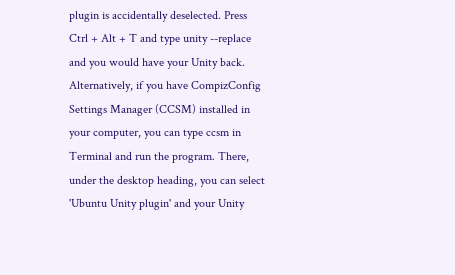plugin is accidentally deselected. Press Ctrl + Alt + T and type unity --replace and you would have your Unity back. Alternatively, if you have CompizConfig Settings Manager (CCSM) installed in your computer, you can type ccsm in Terminal and run the program. There, under the desktop heading, you can select 'Ubuntu Unity plugin' and your Unity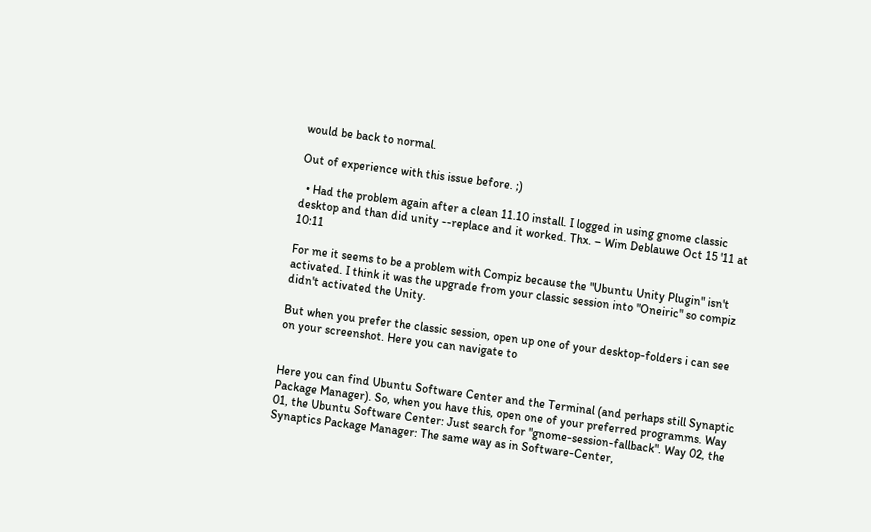would be back to normal.

Out of experience with this issue before. ;)

  • Had the problem again after a clean 11.10 install. I logged in using gnome classic desktop and than did unity --replace and it worked. Thx. – Wim Deblauwe Oct 15 '11 at 10:11

For me it seems to be a problem with Compiz because the "Ubuntu Unity Plugin" isn't activated. I think it was the upgrade from your classic session into "Oneiric" so compiz didn't activated the Unity.

But when you prefer the classic session, open up one of your desktop-folders i can see on your screenshot. Here you can navigate to


Here you can find Ubuntu Software Center and the Terminal (and perhaps still Synaptic Package Manager). So, when you have this, open one of your preferred programms. Way 01, the Ubuntu Software Center: Just search for "gnome-session-fallback". Way 02, the Synaptics Package Manager: The same way as in Software-Center,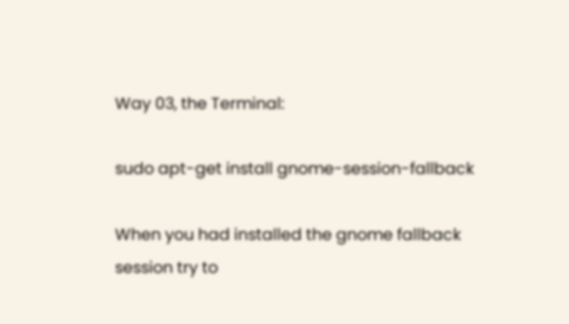Way 03, the Terminal:

sudo apt-get install gnome-session-fallback

When you had installed the gnome fallback session try to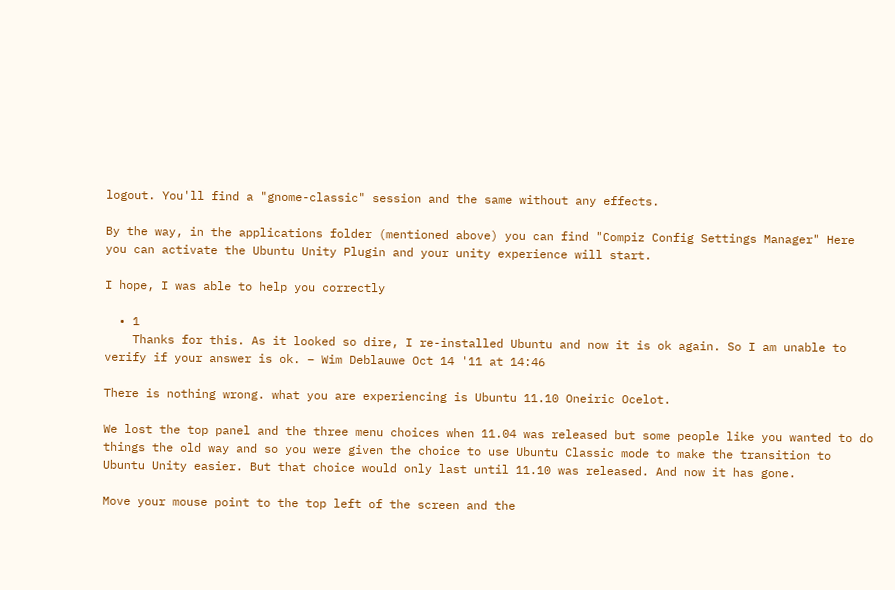logout. You'll find a "gnome-classic" session and the same without any effects.

By the way, in the applications folder (mentioned above) you can find "Compiz Config Settings Manager" Here you can activate the Ubuntu Unity Plugin and your unity experience will start.

I hope, I was able to help you correctly

  • 1
    Thanks for this. As it looked so dire, I re-installed Ubuntu and now it is ok again. So I am unable to verify if your answer is ok. – Wim Deblauwe Oct 14 '11 at 14:46

There is nothing wrong. what you are experiencing is Ubuntu 11.10 Oneiric Ocelot.

We lost the top panel and the three menu choices when 11.04 was released but some people like you wanted to do things the old way and so you were given the choice to use Ubuntu Classic mode to make the transition to Ubuntu Unity easier. But that choice would only last until 11.10 was released. And now it has gone.

Move your mouse point to the top left of the screen and the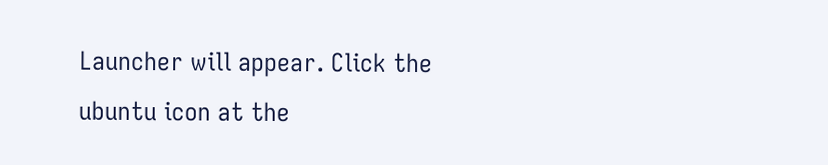Launcher will appear. Click the ubuntu icon at the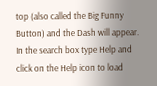top (also called the Big Funny Button) and the Dash will appear. In the search box type Help and click on the Help icon to load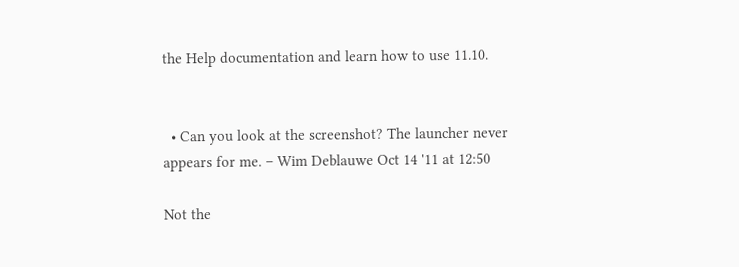the Help documentation and learn how to use 11.10.


  • Can you look at the screenshot? The launcher never appears for me. – Wim Deblauwe Oct 14 '11 at 12:50

Not the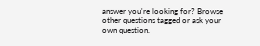answer you're looking for? Browse other questions tagged or ask your own question.